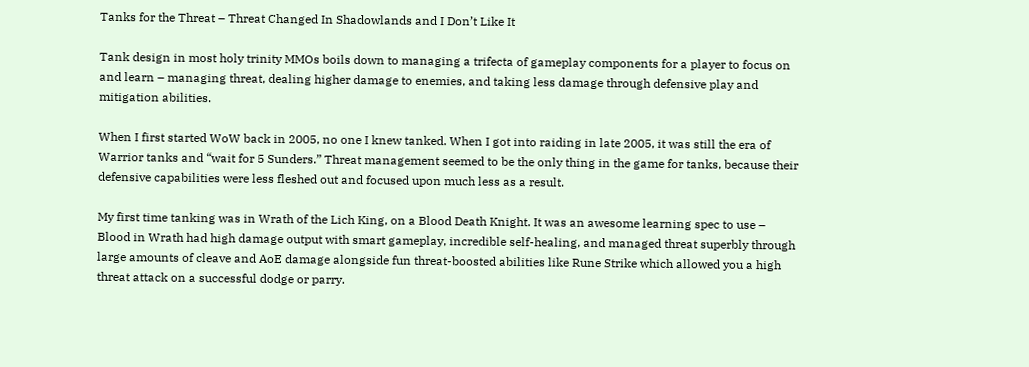Tanks for the Threat – Threat Changed In Shadowlands and I Don’t Like It

Tank design in most holy trinity MMOs boils down to managing a trifecta of gameplay components for a player to focus on and learn – managing threat, dealing higher damage to enemies, and taking less damage through defensive play and mitigation abilities.

When I first started WoW back in 2005, no one I knew tanked. When I got into raiding in late 2005, it was still the era of Warrior tanks and “wait for 5 Sunders.” Threat management seemed to be the only thing in the game for tanks, because their defensive capabilities were less fleshed out and focused upon much less as a result.

My first time tanking was in Wrath of the Lich King, on a Blood Death Knight. It was an awesome learning spec to use – Blood in Wrath had high damage output with smart gameplay, incredible self-healing, and managed threat superbly through large amounts of cleave and AoE damage alongside fun threat-boosted abilities like Rune Strike which allowed you a high threat attack on a successful dodge or parry.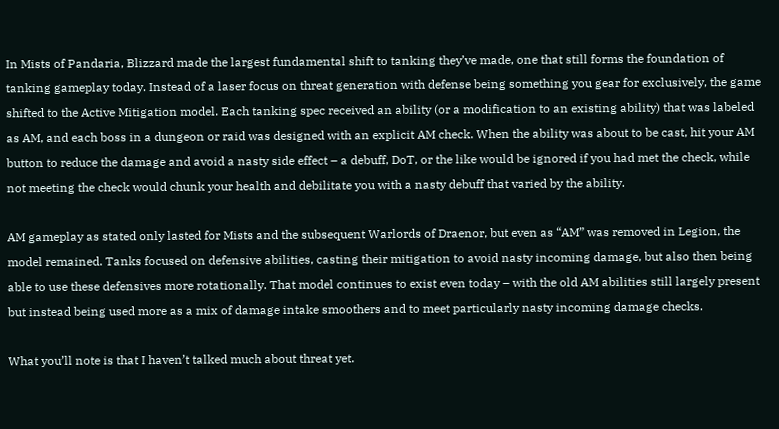In Mists of Pandaria, Blizzard made the largest fundamental shift to tanking they’ve made, one that still forms the foundation of tanking gameplay today. Instead of a laser focus on threat generation with defense being something you gear for exclusively, the game shifted to the Active Mitigation model. Each tanking spec received an ability (or a modification to an existing ability) that was labeled as AM, and each boss in a dungeon or raid was designed with an explicit AM check. When the ability was about to be cast, hit your AM button to reduce the damage and avoid a nasty side effect – a debuff, DoT, or the like would be ignored if you had met the check, while not meeting the check would chunk your health and debilitate you with a nasty debuff that varied by the ability.

AM gameplay as stated only lasted for Mists and the subsequent Warlords of Draenor, but even as “AM” was removed in Legion, the model remained. Tanks focused on defensive abilities, casting their mitigation to avoid nasty incoming damage, but also then being able to use these defensives more rotationally. That model continues to exist even today – with the old AM abilities still largely present but instead being used more as a mix of damage intake smoothers and to meet particularly nasty incoming damage checks.

What you’ll note is that I haven’t talked much about threat yet.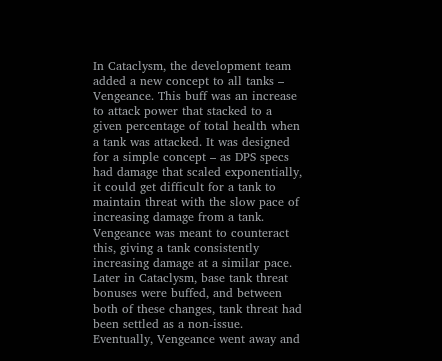In Cataclysm, the development team added a new concept to all tanks – Vengeance. This buff was an increase to attack power that stacked to a given percentage of total health when a tank was attacked. It was designed for a simple concept – as DPS specs had damage that scaled exponentially, it could get difficult for a tank to maintain threat with the slow pace of increasing damage from a tank. Vengeance was meant to counteract this, giving a tank consistently increasing damage at a similar pace. Later in Cataclysm, base tank threat bonuses were buffed, and between both of these changes, tank threat had been settled as a non-issue. Eventually, Vengeance went away and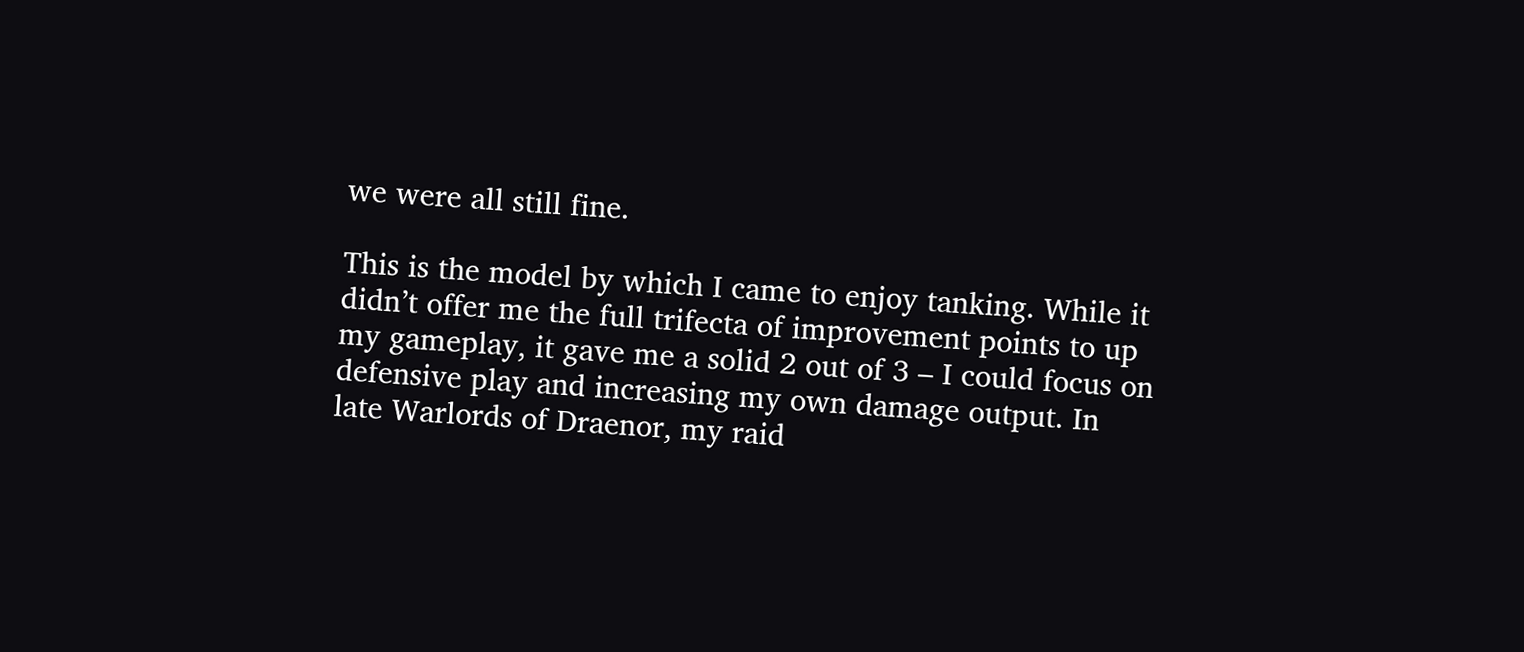we were all still fine.

This is the model by which I came to enjoy tanking. While it didn’t offer me the full trifecta of improvement points to up my gameplay, it gave me a solid 2 out of 3 – I could focus on defensive play and increasing my own damage output. In late Warlords of Draenor, my raid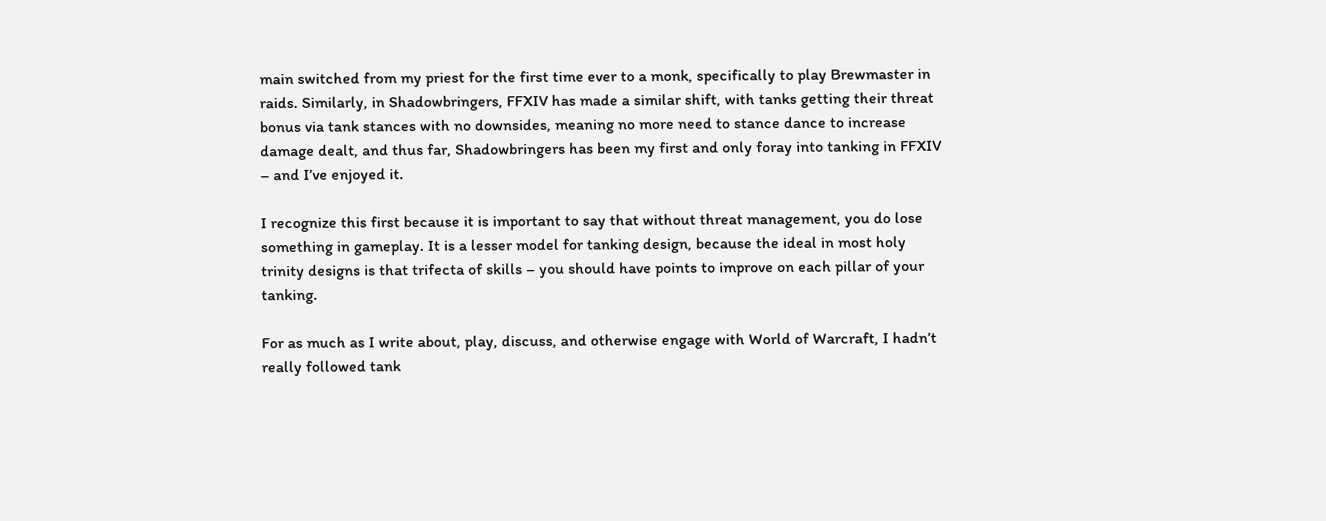main switched from my priest for the first time ever to a monk, specifically to play Brewmaster in raids. Similarly, in Shadowbringers, FFXIV has made a similar shift, with tanks getting their threat bonus via tank stances with no downsides, meaning no more need to stance dance to increase damage dealt, and thus far, Shadowbringers has been my first and only foray into tanking in FFXIV – and I’ve enjoyed it.

I recognize this first because it is important to say that without threat management, you do lose something in gameplay. It is a lesser model for tanking design, because the ideal in most holy trinity designs is that trifecta of skills – you should have points to improve on each pillar of your tanking.

For as much as I write about, play, discuss, and otherwise engage with World of Warcraft, I hadn’t really followed tank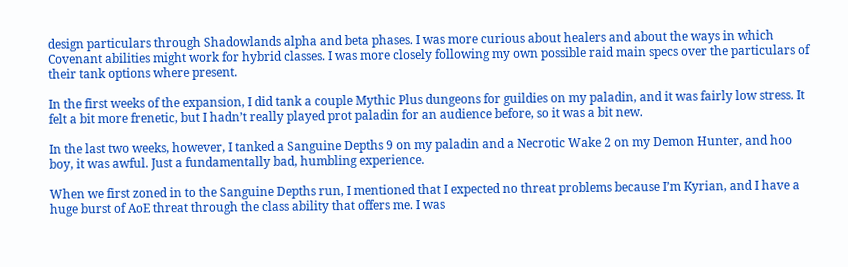design particulars through Shadowlands alpha and beta phases. I was more curious about healers and about the ways in which Covenant abilities might work for hybrid classes. I was more closely following my own possible raid main specs over the particulars of their tank options where present.

In the first weeks of the expansion, I did tank a couple Mythic Plus dungeons for guildies on my paladin, and it was fairly low stress. It felt a bit more frenetic, but I hadn’t really played prot paladin for an audience before, so it was a bit new.

In the last two weeks, however, I tanked a Sanguine Depths 9 on my paladin and a Necrotic Wake 2 on my Demon Hunter, and hoo boy, it was awful. Just a fundamentally bad, humbling experience.

When we first zoned in to the Sanguine Depths run, I mentioned that I expected no threat problems because I’m Kyrian, and I have a huge burst of AoE threat through the class ability that offers me. I was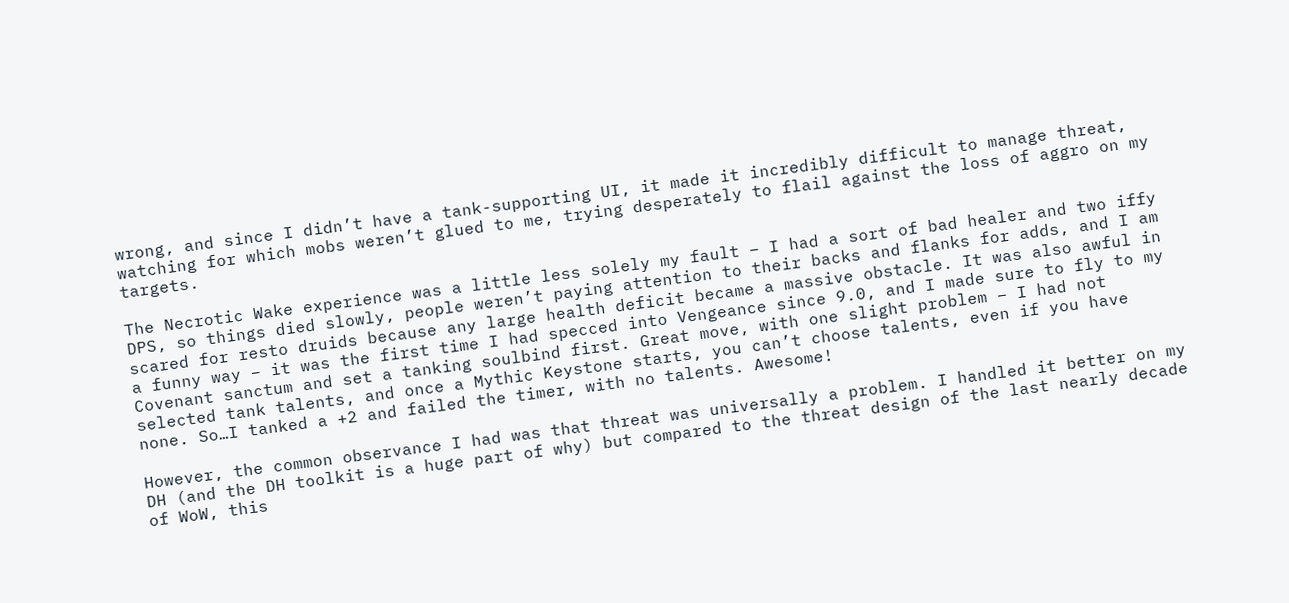wrong, and since I didn’t have a tank-supporting UI, it made it incredibly difficult to manage threat, watching for which mobs weren’t glued to me, trying desperately to flail against the loss of aggro on my targets.

The Necrotic Wake experience was a little less solely my fault – I had a sort of bad healer and two iffy DPS, so things died slowly, people weren’t paying attention to their backs and flanks for adds, and I am scared for resto druids because any large health deficit became a massive obstacle. It was also awful in a funny way – it was the first time I had specced into Vengeance since 9.0, and I made sure to fly to my Covenant sanctum and set a tanking soulbind first. Great move, with one slight problem – I had not selected tank talents, and once a Mythic Keystone starts, you can’t choose talents, even if you have none. So…I tanked a +2 and failed the timer, with no talents. Awesome!

However, the common observance I had was that threat was universally a problem. I handled it better on my DH (and the DH toolkit is a huge part of why) but compared to the threat design of the last nearly decade of WoW, this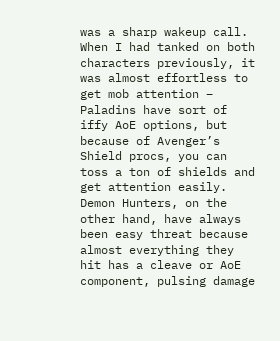was a sharp wakeup call. When I had tanked on both characters previously, it was almost effortless to get mob attention – Paladins have sort of iffy AoE options, but because of Avenger’s Shield procs, you can toss a ton of shields and get attention easily. Demon Hunters, on the other hand, have always been easy threat because almost everything they hit has a cleave or AoE component, pulsing damage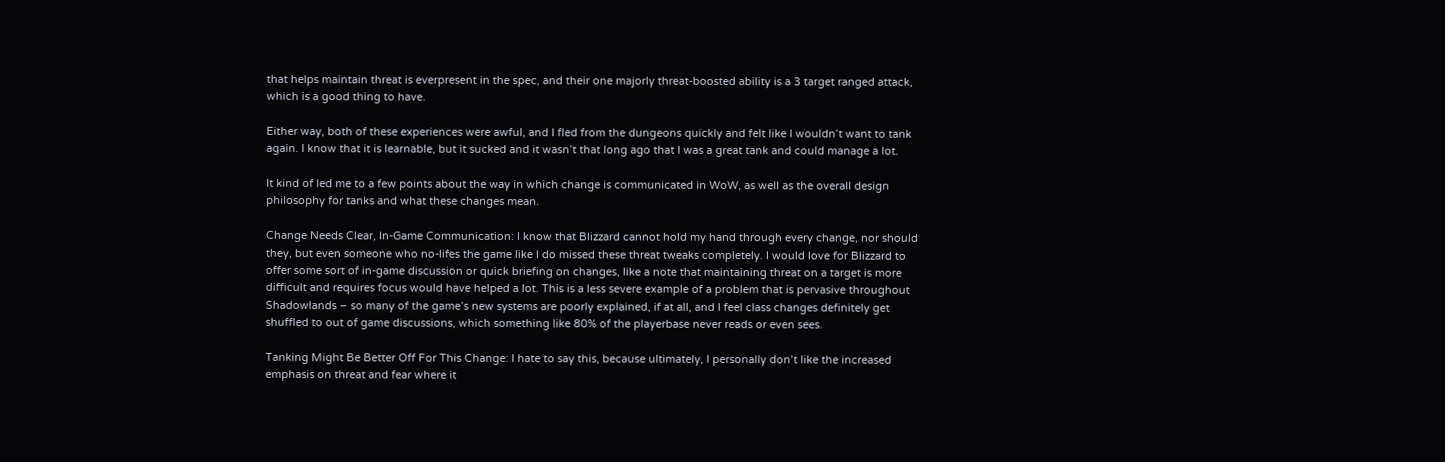that helps maintain threat is everpresent in the spec, and their one majorly threat-boosted ability is a 3 target ranged attack, which is a good thing to have.

Either way, both of these experiences were awful, and I fled from the dungeons quickly and felt like I wouldn’t want to tank again. I know that it is learnable, but it sucked and it wasn’t that long ago that I was a great tank and could manage a lot.

It kind of led me to a few points about the way in which change is communicated in WoW, as well as the overall design philosophy for tanks and what these changes mean.

Change Needs Clear, In-Game Communication: I know that Blizzard cannot hold my hand through every change, nor should they, but even someone who no-lifes the game like I do missed these threat tweaks completely. I would love for Blizzard to offer some sort of in-game discussion or quick briefing on changes, like a note that maintaining threat on a target is more difficult and requires focus would have helped a lot. This is a less severe example of a problem that is pervasive throughout Shadowlands – so many of the game’s new systems are poorly explained, if at all, and I feel class changes definitely get shuffled to out of game discussions, which something like 80% of the playerbase never reads or even sees.

Tanking Might Be Better Off For This Change: I hate to say this, because ultimately, I personally don’t like the increased emphasis on threat and fear where it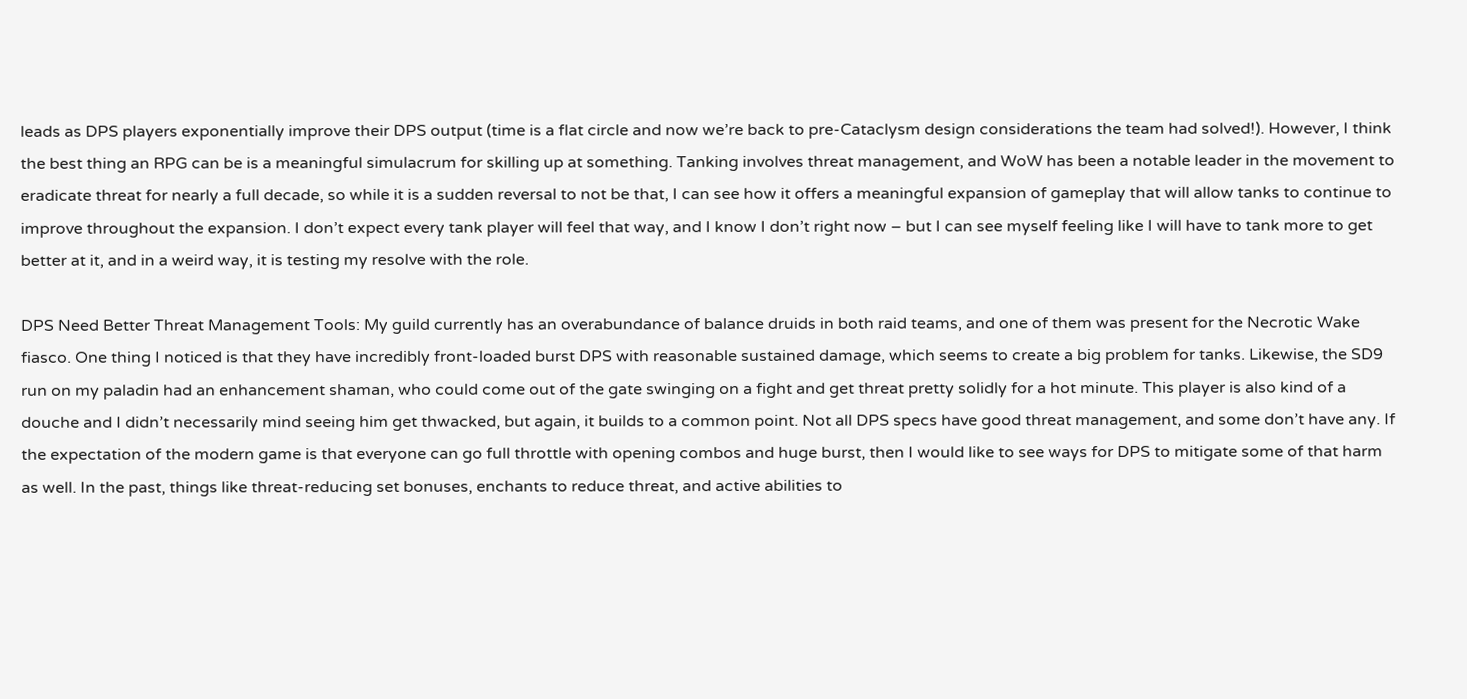leads as DPS players exponentially improve their DPS output (time is a flat circle and now we’re back to pre-Cataclysm design considerations the team had solved!). However, I think the best thing an RPG can be is a meaningful simulacrum for skilling up at something. Tanking involves threat management, and WoW has been a notable leader in the movement to eradicate threat for nearly a full decade, so while it is a sudden reversal to not be that, I can see how it offers a meaningful expansion of gameplay that will allow tanks to continue to improve throughout the expansion. I don’t expect every tank player will feel that way, and I know I don’t right now – but I can see myself feeling like I will have to tank more to get better at it, and in a weird way, it is testing my resolve with the role.

DPS Need Better Threat Management Tools: My guild currently has an overabundance of balance druids in both raid teams, and one of them was present for the Necrotic Wake fiasco. One thing I noticed is that they have incredibly front-loaded burst DPS with reasonable sustained damage, which seems to create a big problem for tanks. Likewise, the SD9 run on my paladin had an enhancement shaman, who could come out of the gate swinging on a fight and get threat pretty solidly for a hot minute. This player is also kind of a douche and I didn’t necessarily mind seeing him get thwacked, but again, it builds to a common point. Not all DPS specs have good threat management, and some don’t have any. If the expectation of the modern game is that everyone can go full throttle with opening combos and huge burst, then I would like to see ways for DPS to mitigate some of that harm as well. In the past, things like threat-reducing set bonuses, enchants to reduce threat, and active abilities to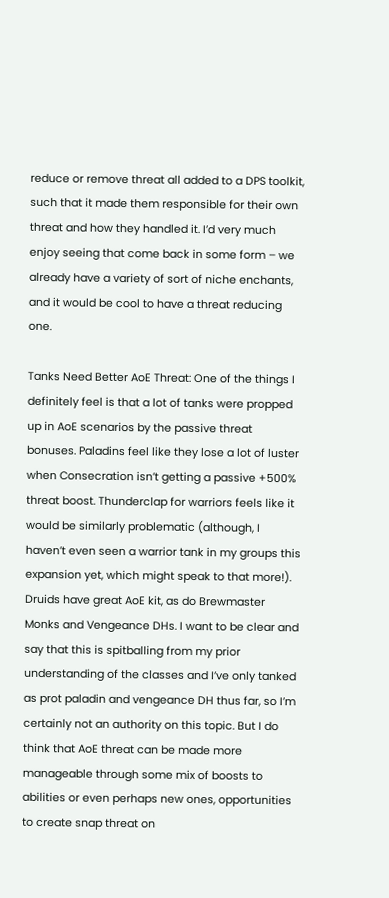reduce or remove threat all added to a DPS toolkit, such that it made them responsible for their own threat and how they handled it. I’d very much enjoy seeing that come back in some form – we already have a variety of sort of niche enchants, and it would be cool to have a threat reducing one.

Tanks Need Better AoE Threat: One of the things I definitely feel is that a lot of tanks were propped up in AoE scenarios by the passive threat bonuses. Paladins feel like they lose a lot of luster when Consecration isn’t getting a passive +500% threat boost. Thunderclap for warriors feels like it would be similarly problematic (although, I haven’t even seen a warrior tank in my groups this expansion yet, which might speak to that more!). Druids have great AoE kit, as do Brewmaster Monks and Vengeance DHs. I want to be clear and say that this is spitballing from my prior understanding of the classes and I’ve only tanked as prot paladin and vengeance DH thus far, so I’m certainly not an authority on this topic. But I do think that AoE threat can be made more manageable through some mix of boosts to abilities or even perhaps new ones, opportunities to create snap threat on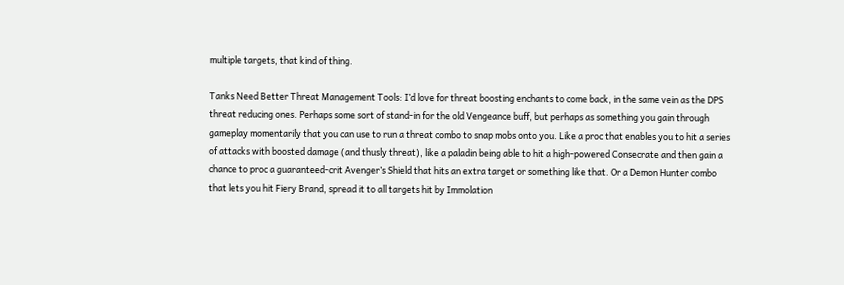multiple targets, that kind of thing.

Tanks Need Better Threat Management Tools: I’d love for threat boosting enchants to come back, in the same vein as the DPS threat reducing ones. Perhaps some sort of stand-in for the old Vengeance buff, but perhaps as something you gain through gameplay momentarily that you can use to run a threat combo to snap mobs onto you. Like a proc that enables you to hit a series of attacks with boosted damage (and thusly threat), like a paladin being able to hit a high-powered Consecrate and then gain a chance to proc a guaranteed-crit Avenger’s Shield that hits an extra target or something like that. Or a Demon Hunter combo that lets you hit Fiery Brand, spread it to all targets hit by Immolation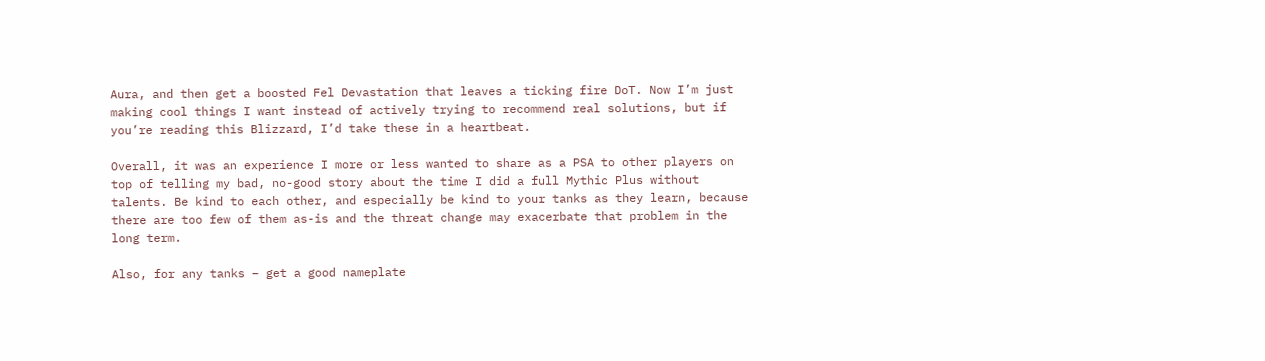Aura, and then get a boosted Fel Devastation that leaves a ticking fire DoT. Now I’m just making cool things I want instead of actively trying to recommend real solutions, but if you’re reading this Blizzard, I’d take these in a heartbeat.

Overall, it was an experience I more or less wanted to share as a PSA to other players on top of telling my bad, no-good story about the time I did a full Mythic Plus without talents. Be kind to each other, and especially be kind to your tanks as they learn, because there are too few of them as-is and the threat change may exacerbate that problem in the long term.

Also, for any tanks – get a good nameplate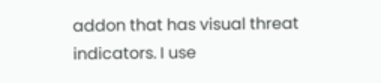addon that has visual threat indicators. I use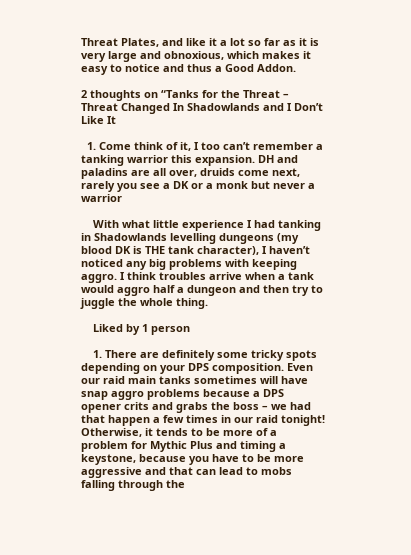Threat Plates, and like it a lot so far as it is very large and obnoxious, which makes it easy to notice and thus a Good Addon.

2 thoughts on “Tanks for the Threat – Threat Changed In Shadowlands and I Don’t Like It

  1. Come think of it, I too can’t remember a tanking warrior this expansion. DH and paladins are all over, druids come next, rarely you see a DK or a monk but never a warrior

    With what little experience I had tanking in Shadowlands levelling dungeons (my blood DK is THE tank character), I haven’t noticed any big problems with keeping aggro. I think troubles arrive when a tank would aggro half a dungeon and then try to juggle the whole thing.

    Liked by 1 person

    1. There are definitely some tricky spots depending on your DPS composition. Even our raid main tanks sometimes will have snap aggro problems because a DPS opener crits and grabs the boss – we had that happen a few times in our raid tonight! Otherwise, it tends to be more of a problem for Mythic Plus and timing a keystone, because you have to be more aggressive and that can lead to mobs falling through the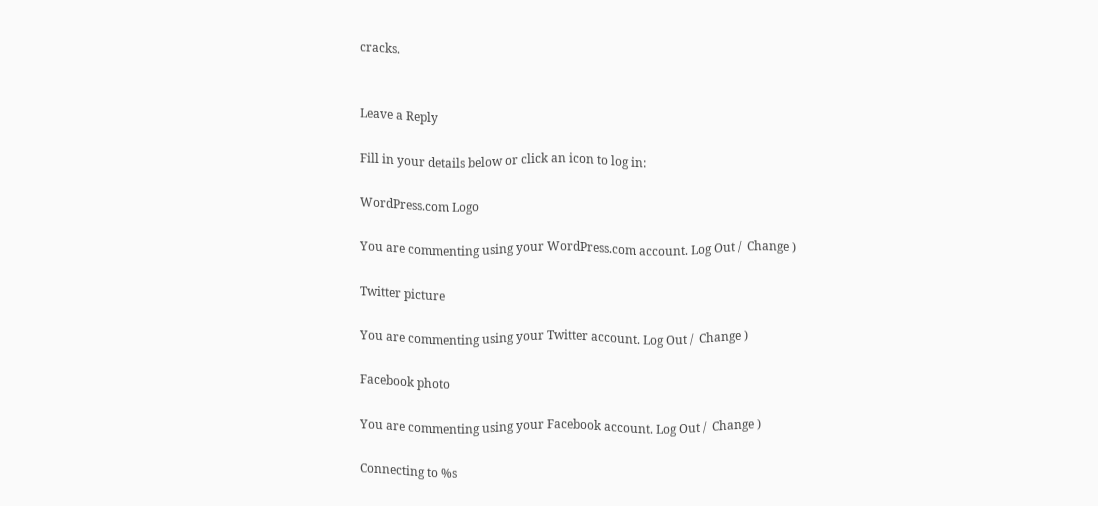cracks.


Leave a Reply

Fill in your details below or click an icon to log in:

WordPress.com Logo

You are commenting using your WordPress.com account. Log Out /  Change )

Twitter picture

You are commenting using your Twitter account. Log Out /  Change )

Facebook photo

You are commenting using your Facebook account. Log Out /  Change )

Connecting to %s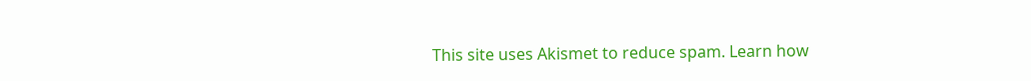This site uses Akismet to reduce spam. Learn how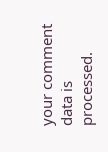your comment data is processed.